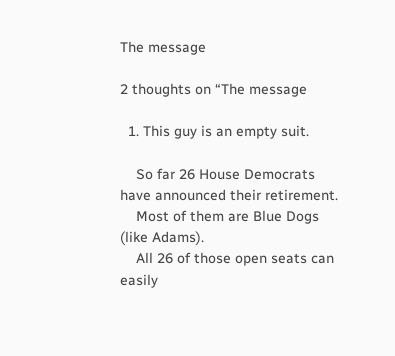The message

2 thoughts on “The message

  1. This guy is an empty suit.

    So far 26 House Democrats have announced their retirement.
    Most of them are Blue Dogs (like Adams).
    All 26 of those open seats can easily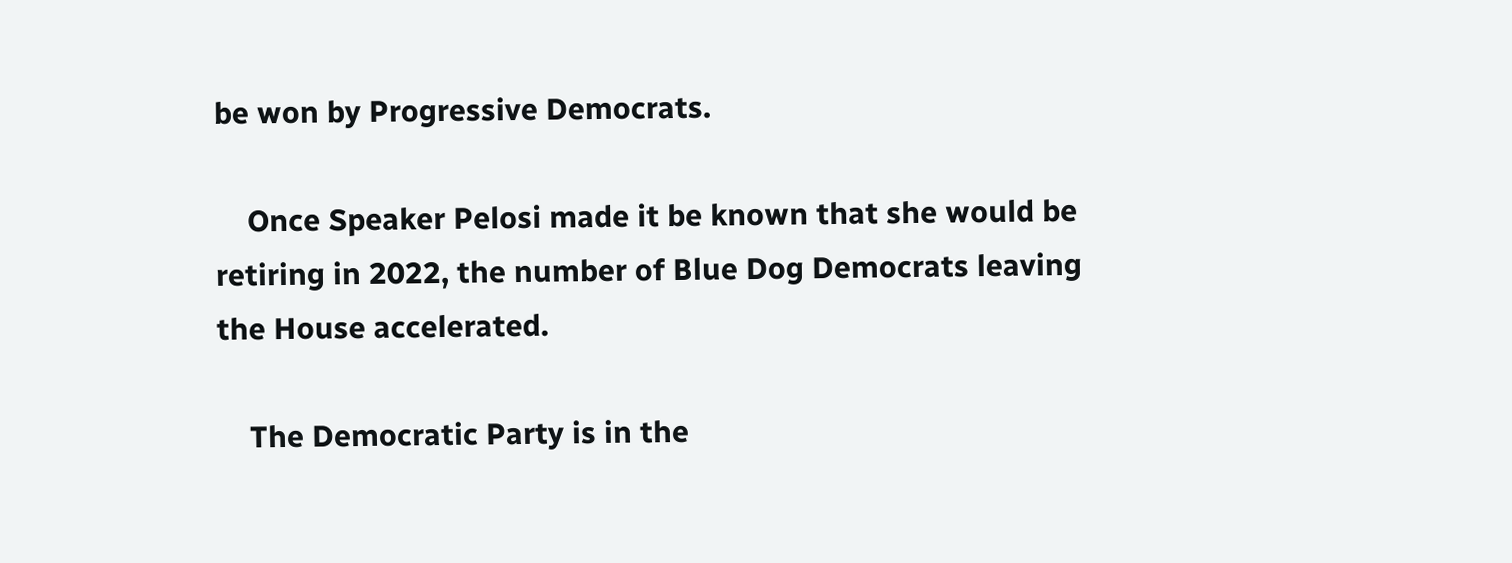be won by Progressive Democrats.

    Once Speaker Pelosi made it be known that she would be retiring in 2022, the number of Blue Dog Democrats leaving the House accelerated.

    The Democratic Party is in the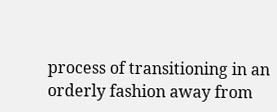process of transitioning in an orderly fashion away from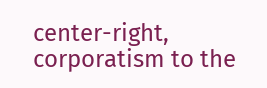center-right, corporatism to the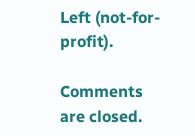Left (not-for-profit).

Comments are closed.